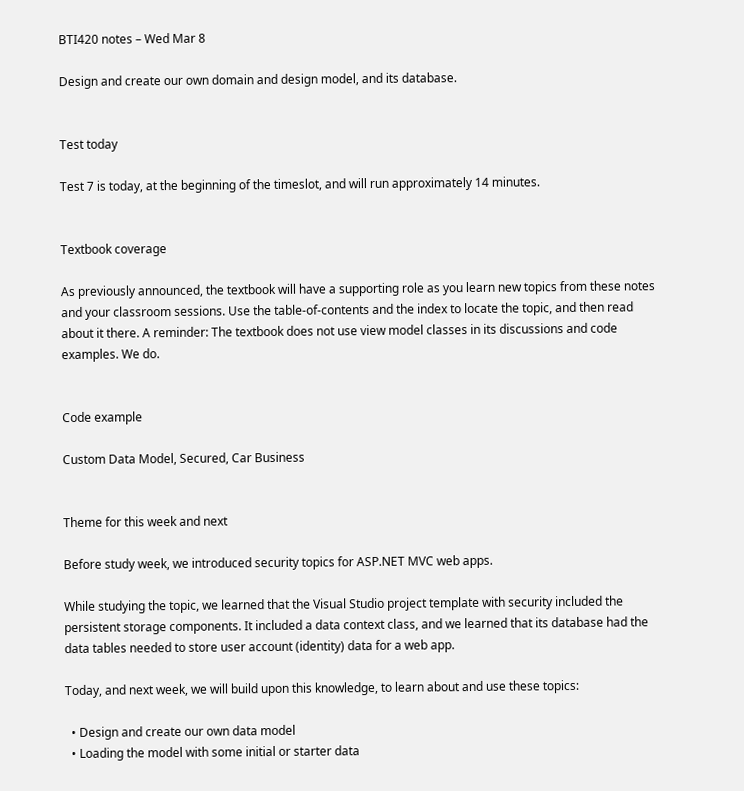BTI420 notes – Wed Mar 8

Design and create our own domain and design model, and its database.


Test today

Test 7 is today, at the beginning of the timeslot, and will run approximately 14 minutes.


Textbook coverage

As previously announced, the textbook will have a supporting role as you learn new topics from these notes and your classroom sessions. Use the table-of-contents and the index to locate the topic, and then read about it there. A reminder: The textbook does not use view model classes in its discussions and code examples. We do.


Code example

Custom Data Model, Secured, Car Business


Theme for this week and next

Before study week, we introduced security topics for ASP.NET MVC web apps.

While studying the topic, we learned that the Visual Studio project template with security included the persistent storage components. It included a data context class, and we learned that its database had the data tables needed to store user account (identity) data for a web app.

Today, and next week, we will build upon this knowledge, to learn about and use these topics:

  • Design and create our own data model
  • Loading the model with some initial or starter data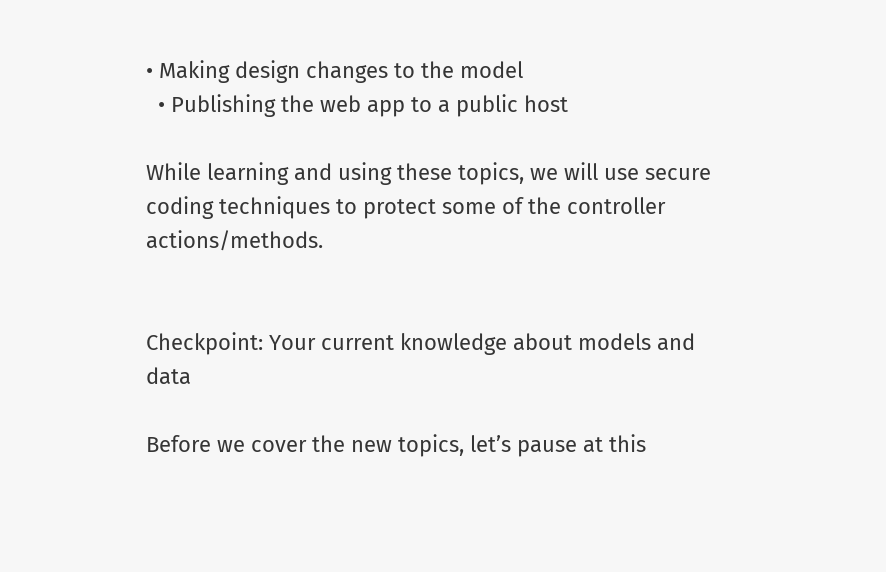• Making design changes to the model
  • Publishing the web app to a public host

While learning and using these topics, we will use secure coding techniques to protect some of the controller actions/methods.


Checkpoint: Your current knowledge about models and data

Before we cover the new topics, let’s pause at this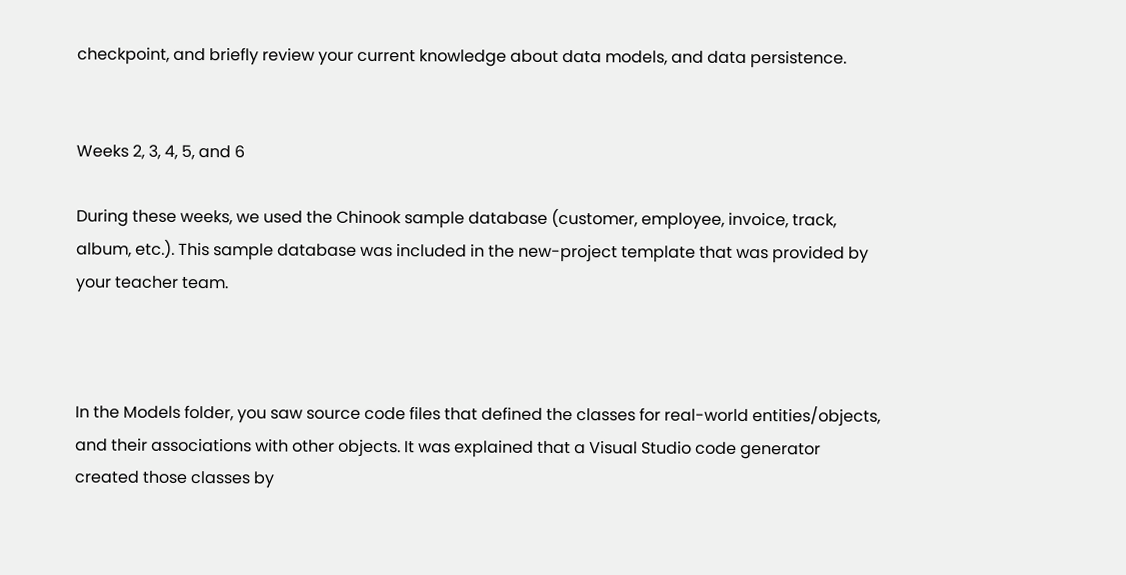checkpoint, and briefly review your current knowledge about data models, and data persistence.


Weeks 2, 3, 4, 5, and 6

During these weeks, we used the Chinook sample database (customer, employee, invoice, track, album, etc.). This sample database was included in the new-project template that was provided by your teacher team.



In the Models folder, you saw source code files that defined the classes for real-world entities/objects, and their associations with other objects. It was explained that a Visual Studio code generator created those classes by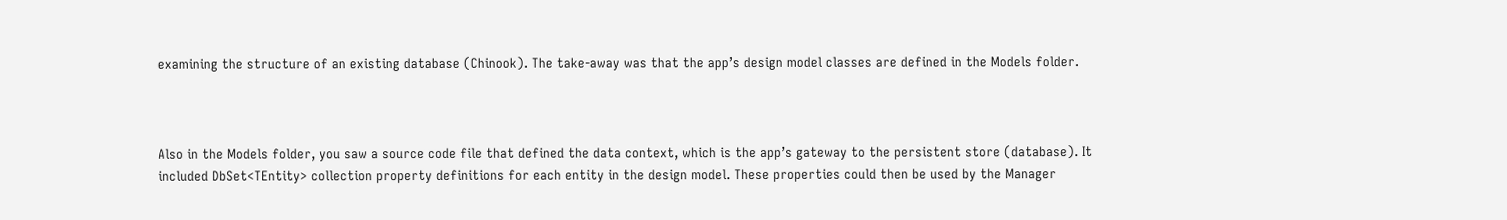examining the structure of an existing database (Chinook). The take-away was that the app’s design model classes are defined in the Models folder.



Also in the Models folder, you saw a source code file that defined the data context, which is the app’s gateway to the persistent store (database). It included DbSet<TEntity> collection property definitions for each entity in the design model. These properties could then be used by the Manager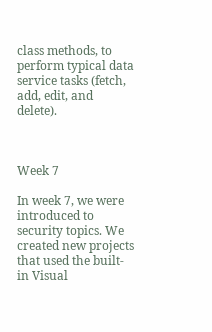class methods, to perform typical data service tasks (fetch, add, edit, and delete).



Week 7

In week 7, we were introduced to security topics. We created new projects that used the built-in Visual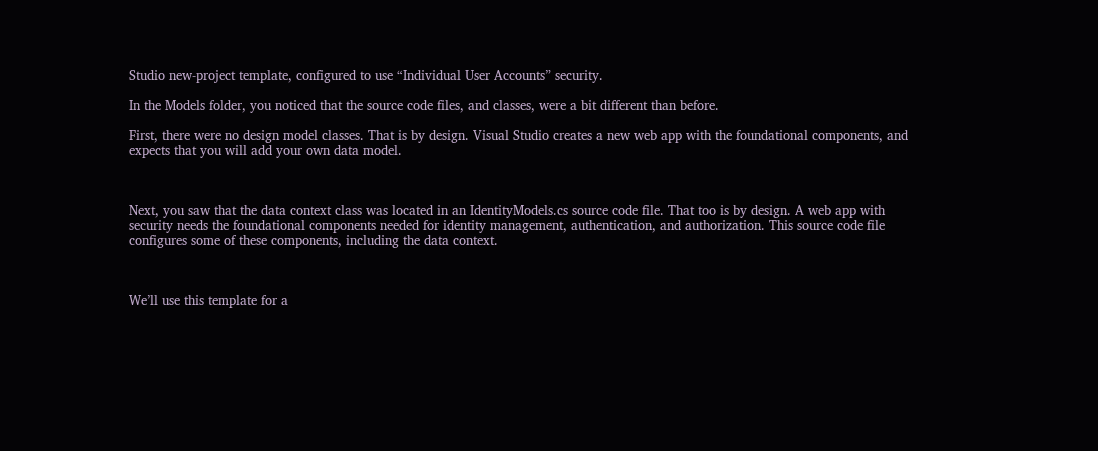Studio new-project template, configured to use “Individual User Accounts” security.

In the Models folder, you noticed that the source code files, and classes, were a bit different than before.

First, there were no design model classes. That is by design. Visual Studio creates a new web app with the foundational components, and expects that you will add your own data model.



Next, you saw that the data context class was located in an IdentityModels.cs source code file. That too is by design. A web app with security needs the foundational components needed for identity management, authentication, and authorization. This source code file configures some of these components, including the data context.



We’ll use this template for a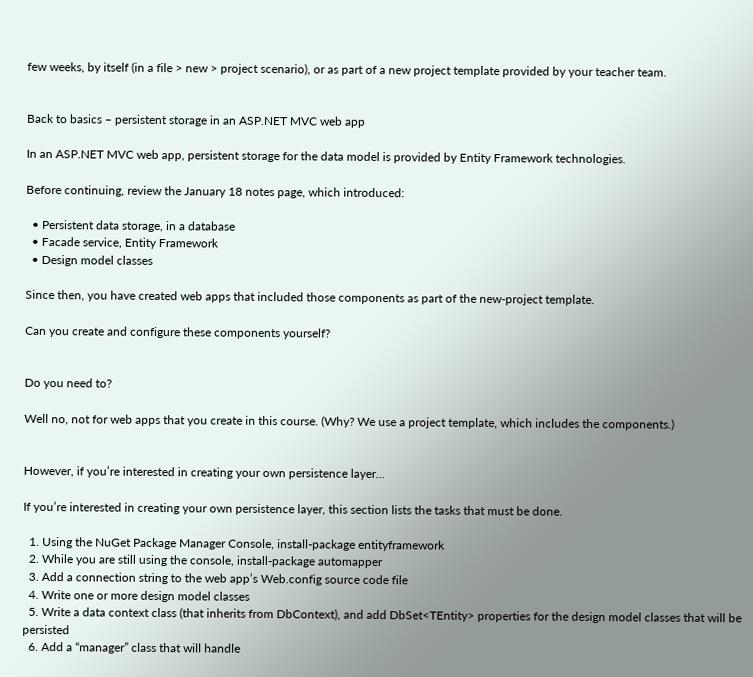few weeks, by itself (in a file > new > project scenario), or as part of a new project template provided by your teacher team.


Back to basics – persistent storage in an ASP.NET MVC web app

In an ASP.NET MVC web app, persistent storage for the data model is provided by Entity Framework technologies.

Before continuing, review the January 18 notes page, which introduced:

  • Persistent data storage, in a database
  • Facade service, Entity Framework
  • Design model classes

Since then, you have created web apps that included those components as part of the new-project template.

Can you create and configure these components yourself?


Do you need to?

Well no, not for web apps that you create in this course. (Why? We use a project template, which includes the components.)


However, if you’re interested in creating your own persistence layer…

If you’re interested in creating your own persistence layer, this section lists the tasks that must be done.

  1. Using the NuGet Package Manager Console, install-package entityframework
  2. While you are still using the console, install-package automapper
  3. Add a connection string to the web app’s Web.config source code file
  4. Write one or more design model classes
  5. Write a data context class (that inherits from DbContext), and add DbSet<TEntity> properties for the design model classes that will be persisted
  6. Add a “manager” class that will handle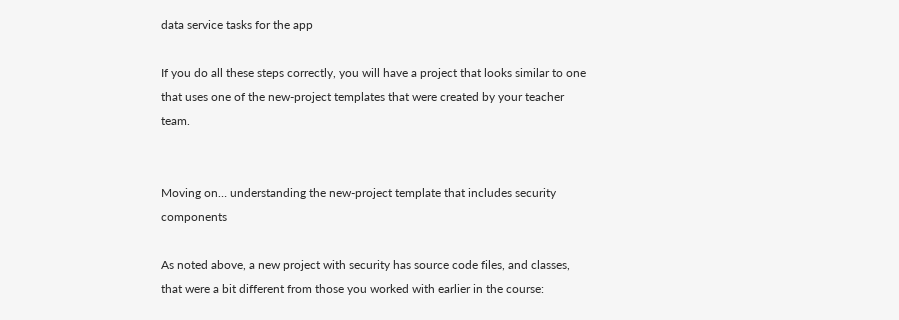data service tasks for the app

If you do all these steps correctly, you will have a project that looks similar to one that uses one of the new-project templates that were created by your teacher team.


Moving on… understanding the new-project template that includes security components

As noted above, a new project with security has source code files, and classes, that were a bit different from those you worked with earlier in the course: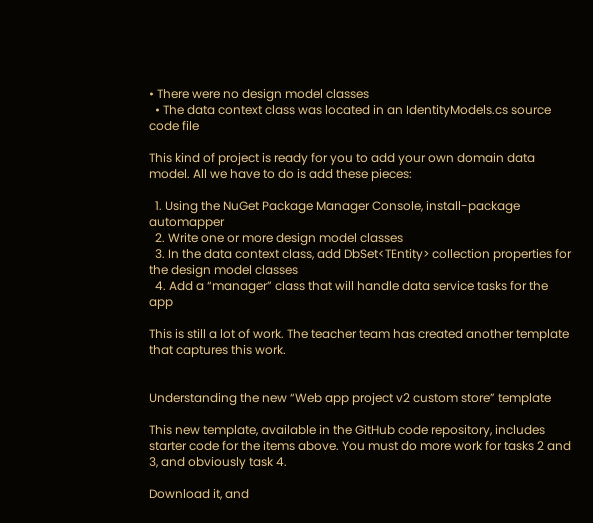• There were no design model classes
  • The data context class was located in an IdentityModels.cs source code file

This kind of project is ready for you to add your own domain data model. All we have to do is add these pieces:

  1. Using the NuGet Package Manager Console, install-package automapper
  2. Write one or more design model classes
  3. In the data context class, add DbSet<TEntity> collection properties for the design model classes
  4. Add a “manager” class that will handle data service tasks for the app

This is still a lot of work. The teacher team has created another template that captures this work.


Understanding the new “Web app project v2 custom store” template

This new template, available in the GitHub code repository, includes starter code for the items above. You must do more work for tasks 2 and 3, and obviously task 4.

Download it, and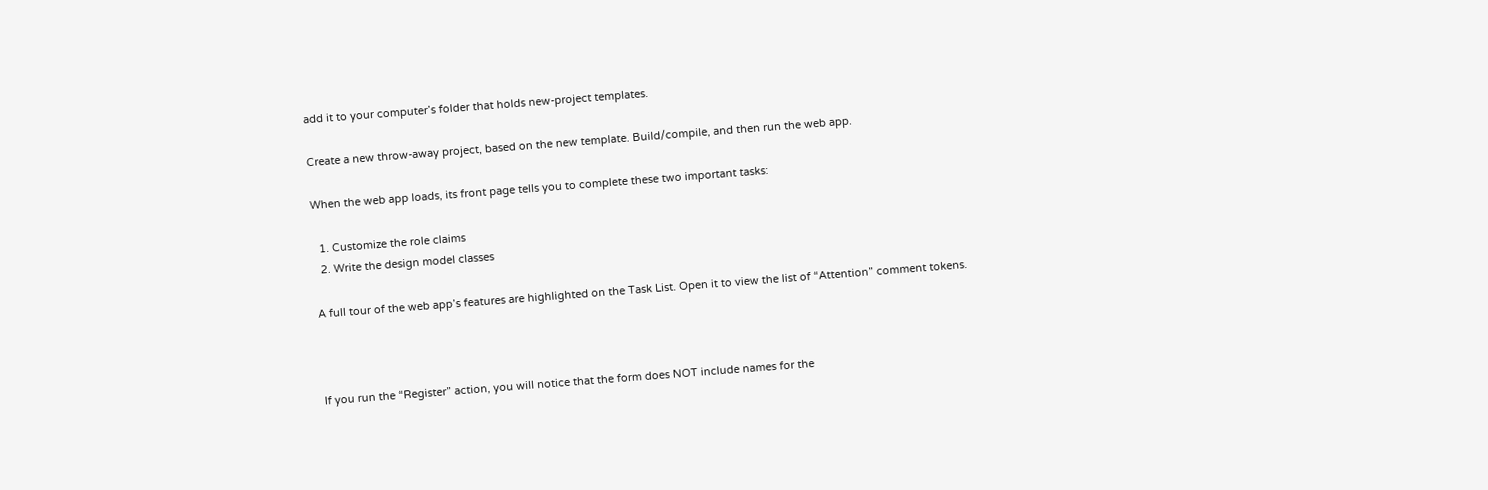add it to your computer’s folder that holds new-project templates.

Create a new throw-away project, based on the new template. Build/compile, and then run the web app.

When the web app loads, its front page tells you to complete these two important tasks:

  1. Customize the role claims
  2. Write the design model classes

A full tour of the web app’s features are highlighted on the Task List. Open it to view the list of “Attention” comment tokens.



If you run the “Register” action, you will notice that the form does NOT include names for the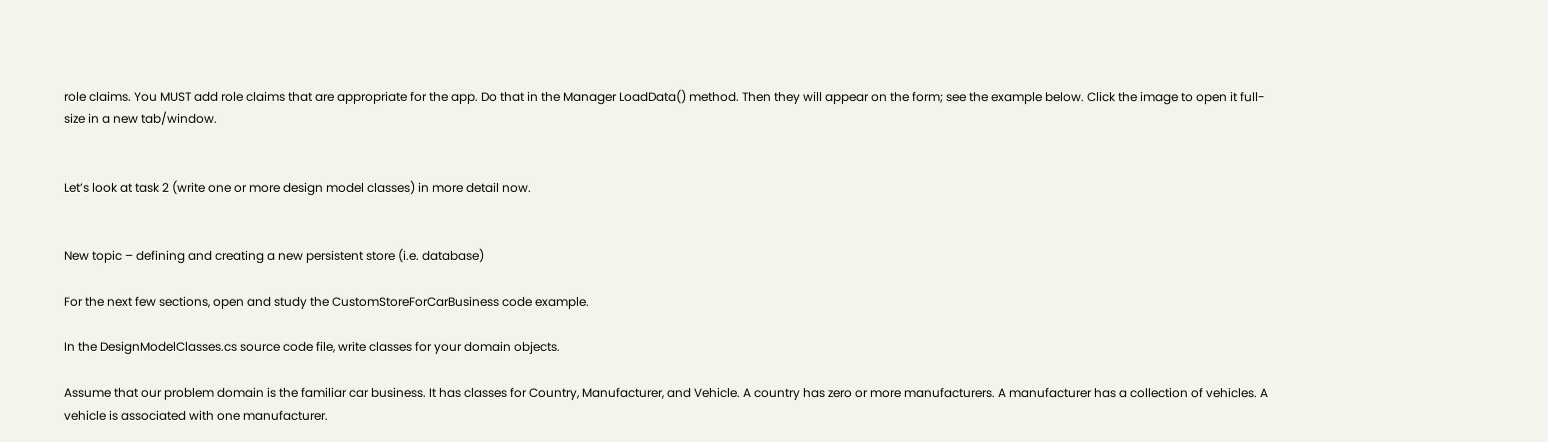role claims. You MUST add role claims that are appropriate for the app. Do that in the Manager LoadData() method. Then they will appear on the form; see the example below. Click the image to open it full-size in a new tab/window.


Let’s look at task 2 (write one or more design model classes) in more detail now.


New topic – defining and creating a new persistent store (i.e. database)

For the next few sections, open and study the CustomStoreForCarBusiness code example.

In the DesignModelClasses.cs source code file, write classes for your domain objects.

Assume that our problem domain is the familiar car business. It has classes for Country, Manufacturer, and Vehicle. A country has zero or more manufacturers. A manufacturer has a collection of vehicles. A vehicle is associated with one manufacturer.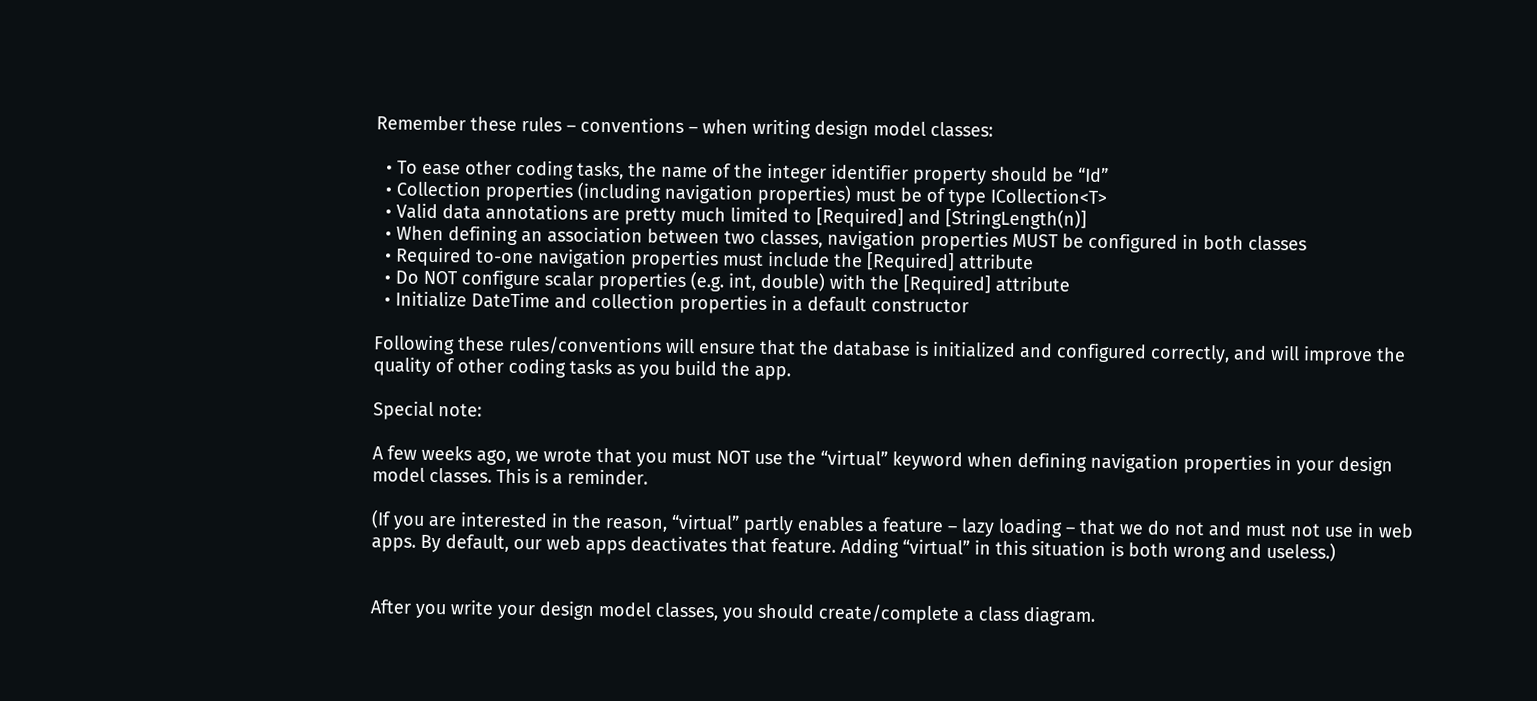Remember these rules – conventions – when writing design model classes:

  • To ease other coding tasks, the name of the integer identifier property should be “Id”
  • Collection properties (including navigation properties) must be of type ICollection<T>
  • Valid data annotations are pretty much limited to [Required] and [StringLength(n)]
  • When defining an association between two classes, navigation properties MUST be configured in both classes
  • Required to-one navigation properties must include the [Required] attribute
  • Do NOT configure scalar properties (e.g. int, double) with the [Required] attribute
  • Initialize DateTime and collection properties in a default constructor

Following these rules/conventions will ensure that the database is initialized and configured correctly, and will improve the quality of other coding tasks as you build the app.

Special note:

A few weeks ago, we wrote that you must NOT use the “virtual” keyword when defining navigation properties in your design model classes. This is a reminder.

(If you are interested in the reason, “virtual” partly enables a feature – lazy loading – that we do not and must not use in web apps. By default, our web apps deactivates that feature. Adding “virtual” in this situation is both wrong and useless.)


After you write your design model classes, you should create/complete a class diagram.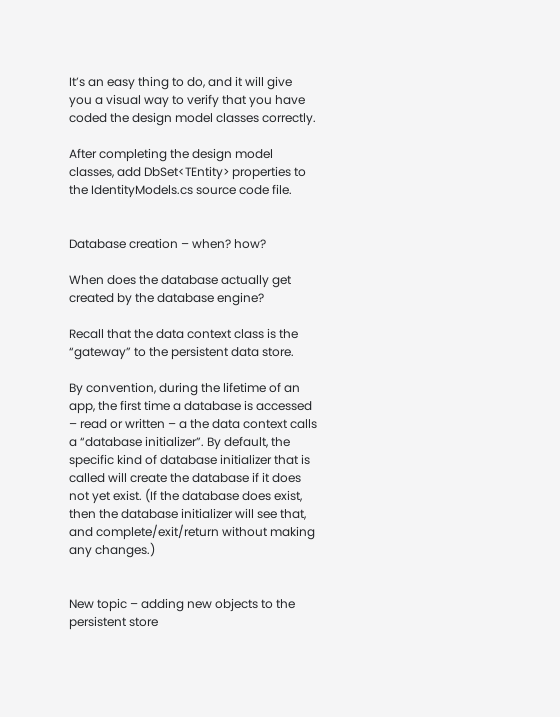It’s an easy thing to do, and it will give you a visual way to verify that you have coded the design model classes correctly.

After completing the design model classes, add DbSet<TEntity> properties to the IdentityModels.cs source code file.


Database creation – when? how?

When does the database actually get created by the database engine?

Recall that the data context class is the “gateway” to the persistent data store.

By convention, during the lifetime of an app, the first time a database is accessed – read or written – a the data context calls a “database initializer”. By default, the specific kind of database initializer that is called will create the database if it does not yet exist. (If the database does exist, then the database initializer will see that, and complete/exit/return without making any changes.)


New topic – adding new objects to the persistent store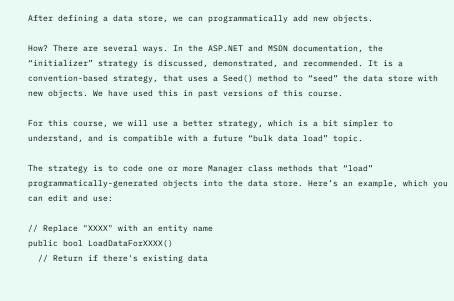After defining a data store, we can programmatically add new objects.

How? There are several ways. In the ASP.NET and MSDN documentation, the “initializer” strategy is discussed, demonstrated, and recommended. It is a convention-based strategy, that uses a Seed() method to “seed” the data store with new objects. We have used this in past versions of this course.

For this course, we will use a better strategy, which is a bit simpler to understand, and is compatible with a future “bulk data load” topic.

The strategy is to code one or more Manager class methods that “load” programmatically-generated objects into the data store. Here’s an example, which you can edit and use:

// Replace "XXXX" with an entity name
public bool LoadDataForXXXX()
  // Return if there's existing data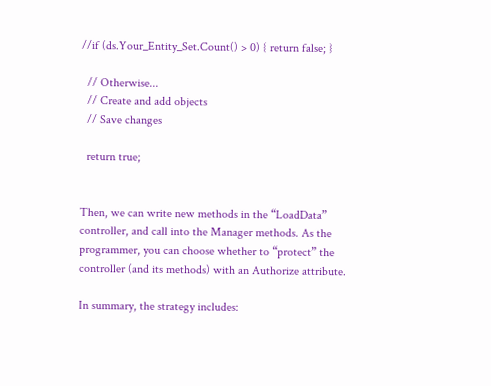//if (ds.Your_Entity_Set.Count() > 0) { return false; }

  // Otherwise...
  // Create and add objects
  // Save changes

  return true;


Then, we can write new methods in the “LoadData” controller, and call into the Manager methods. As the programmer, you can choose whether to “protect” the controller (and its methods) with an Authorize attribute.

In summary, the strategy includes: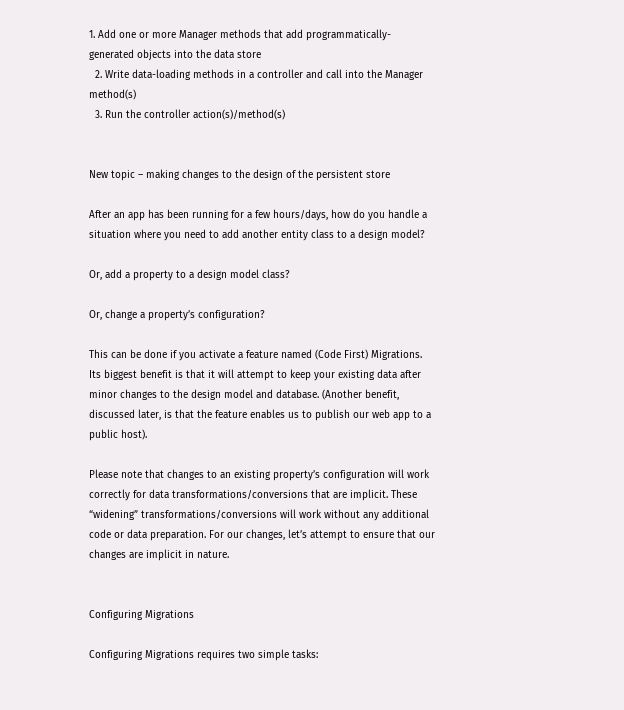1. Add one or more Manager methods that add programmatically-generated objects into the data store
  2. Write data-loading methods in a controller and call into the Manager method(s)
  3. Run the controller action(s)/method(s)


New topic – making changes to the design of the persistent store

After an app has been running for a few hours/days, how do you handle a situation where you need to add another entity class to a design model?

Or, add a property to a design model class?

Or, change a property’s configuration?

This can be done if you activate a feature named (Code First) Migrations. Its biggest benefit is that it will attempt to keep your existing data after minor changes to the design model and database. (Another benefit, discussed later, is that the feature enables us to publish our web app to a public host).

Please note that changes to an existing property’s configuration will work correctly for data transformations/conversions that are implicit. These “widening” transformations/conversions will work without any additional code or data preparation. For our changes, let’s attempt to ensure that our changes are implicit in nature.


Configuring Migrations

Configuring Migrations requires two simple tasks: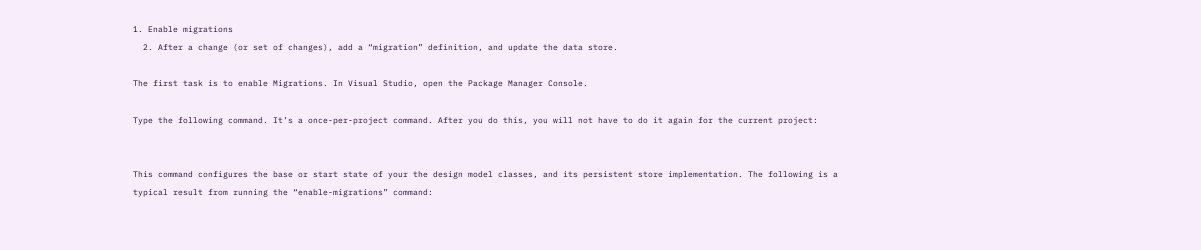1. Enable migrations
  2. After a change (or set of changes), add a “migration” definition, and update the data store.

The first task is to enable Migrations. In Visual Studio, open the Package Manager Console.

Type the following command. It’s a once-per-project command. After you do this, you will not have to do it again for the current project:


This command configures the base or start state of your the design model classes, and its persistent store implementation. The following is a typical result from running the “enable-migrations” command: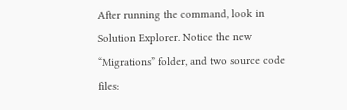After running the command, look in Solution Explorer. Notice the new “Migrations” folder, and two source code files: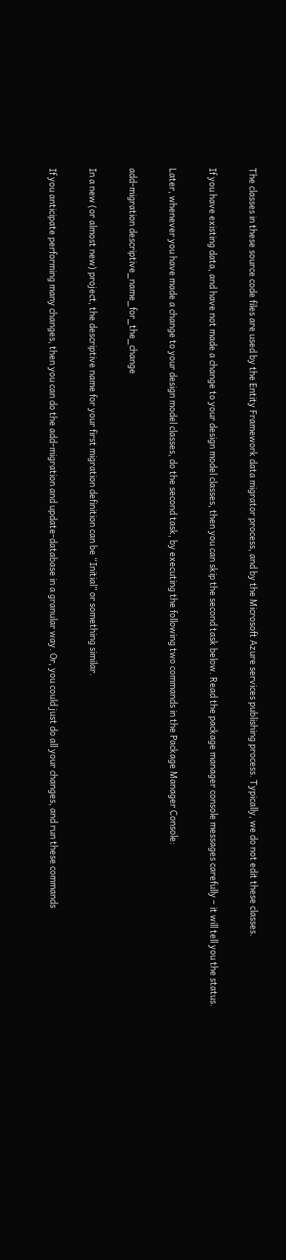The classes in these source code files are used by the Entity Framework data migrator process, and by the Microsoft Azure services publishing process. Typically, we do not edit these classes.

If you have existing data, and have not made a change to your design model classes, then you can skip the second task below. Read the package manager console messages carefully – it will tell you the status.

Later, whenever you have made a change to your design model classes, do the second task, by executing the following two commands in the Package Manager Console:

add-migration descriptive_name_for_the_change

In a new (or almost new) project, the descriptive name for your first migration definition can be “Initial” or something similar.

If you anticipate performing many changes, then you can do the add-migration and update-database in a granular way. Or, you could just do all your changes, and run these commands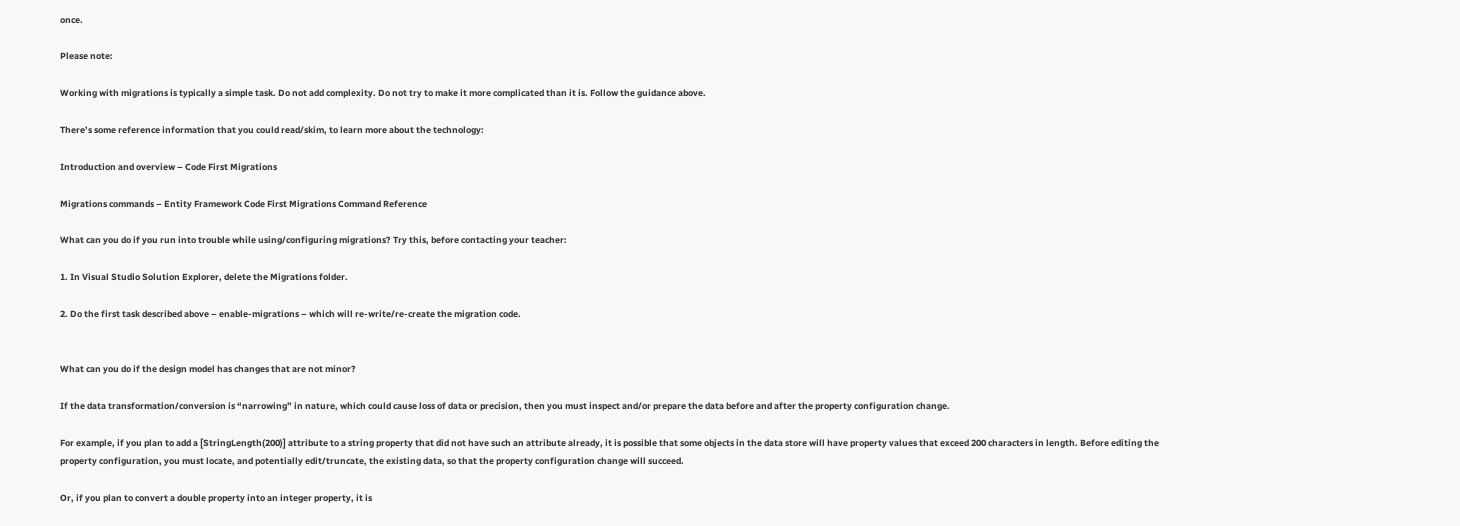once.

Please note:

Working with migrations is typically a simple task. Do not add complexity. Do not try to make it more complicated than it is. Follow the guidance above.

There’s some reference information that you could read/skim, to learn more about the technology:

Introduction and overview – Code First Migrations

Migrations commands – Entity Framework Code First Migrations Command Reference

What can you do if you run into trouble while using/configuring migrations? Try this, before contacting your teacher:

1. In Visual Studio Solution Explorer, delete the Migrations folder.

2. Do the first task described above – enable-migrations – which will re-write/re-create the migration code.


What can you do if the design model has changes that are not minor?

If the data transformation/conversion is “narrowing” in nature, which could cause loss of data or precision, then you must inspect and/or prepare the data before and after the property configuration change.

For example, if you plan to add a [StringLength(200)] attribute to a string property that did not have such an attribute already, it is possible that some objects in the data store will have property values that exceed 200 characters in length. Before editing the property configuration, you must locate, and potentially edit/truncate, the existing data, so that the property configuration change will succeed.

Or, if you plan to convert a double property into an integer property, it is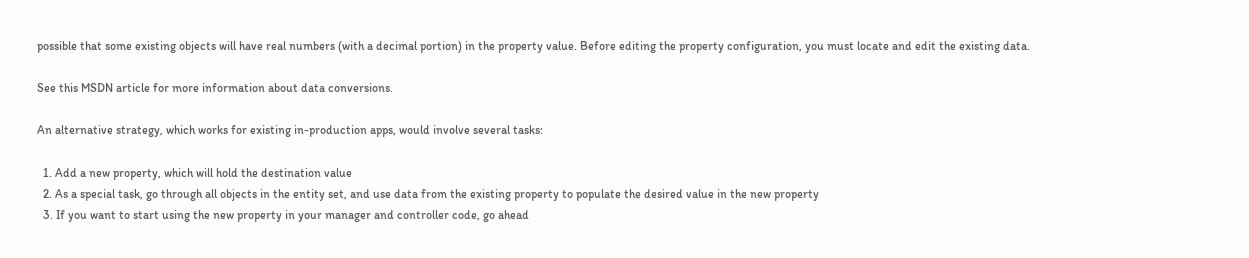possible that some existing objects will have real numbers (with a decimal portion) in the property value. Before editing the property configuration, you must locate and edit the existing data.

See this MSDN article for more information about data conversions.

An alternative strategy, which works for existing in-production apps, would involve several tasks:

  1. Add a new property, which will hold the destination value
  2. As a special task, go through all objects in the entity set, and use data from the existing property to populate the desired value in the new property
  3. If you want to start using the new property in your manager and controller code, go ahead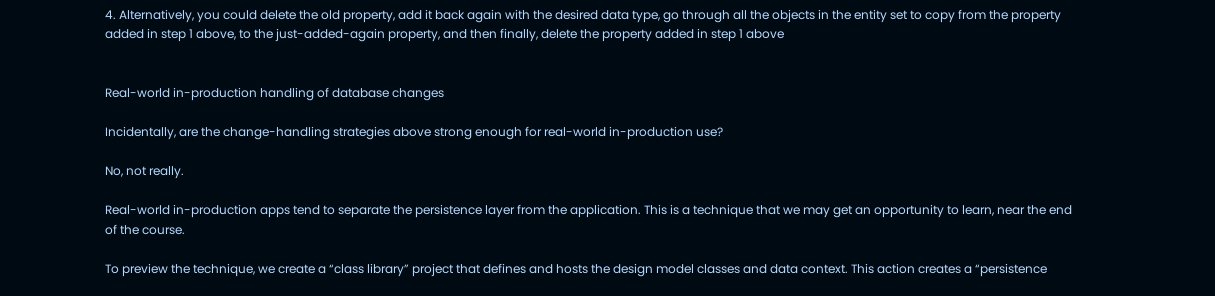4. Alternatively, you could delete the old property, add it back again with the desired data type, go through all the objects in the entity set to copy from the property added in step 1 above, to the just-added-again property, and then finally, delete the property added in step 1 above


Real-world in-production handling of database changes

Incidentally, are the change-handling strategies above strong enough for real-world in-production use?

No, not really.

Real-world in-production apps tend to separate the persistence layer from the application. This is a technique that we may get an opportunity to learn, near the end of the course.

To preview the technique, we create a “class library” project that defines and hosts the design model classes and data context. This action creates a “persistence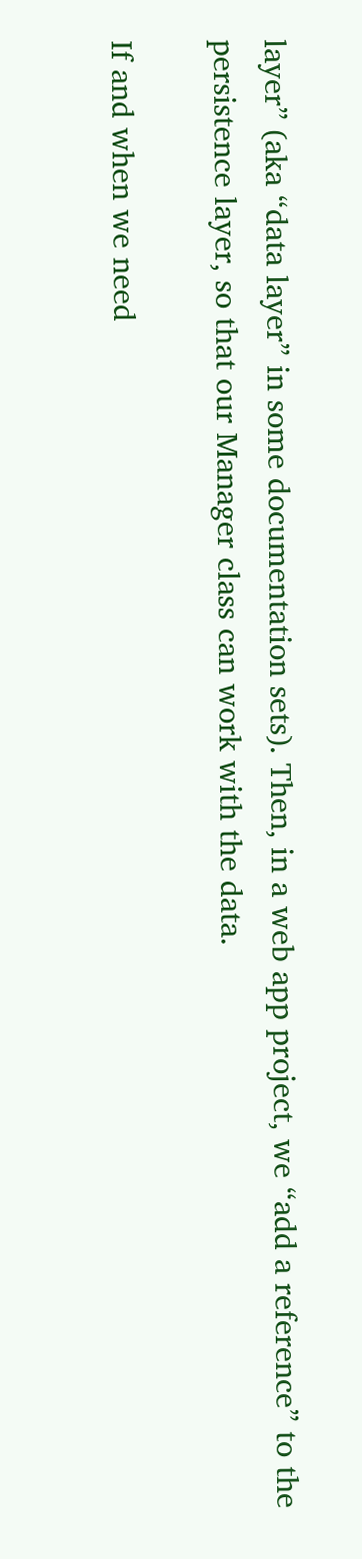layer” (aka “data layer” in some documentation sets). Then, in a web app project, we “add a reference” to the persistence layer, so that our Manager class can work with the data.

If and when we need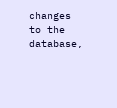changes to the database,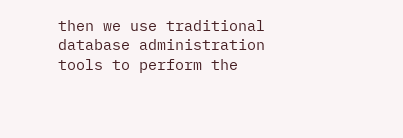then we use traditional database administration tools to perform the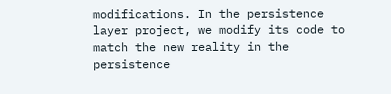modifications. In the persistence layer project, we modify its code to match the new reality in the persistence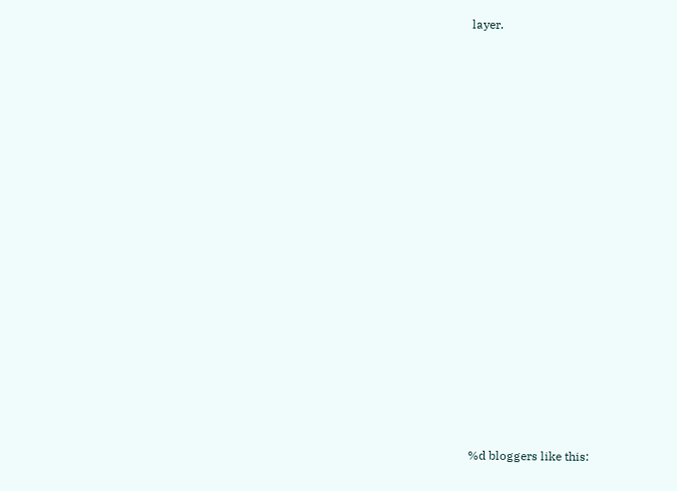layer.





























%d bloggers like this: